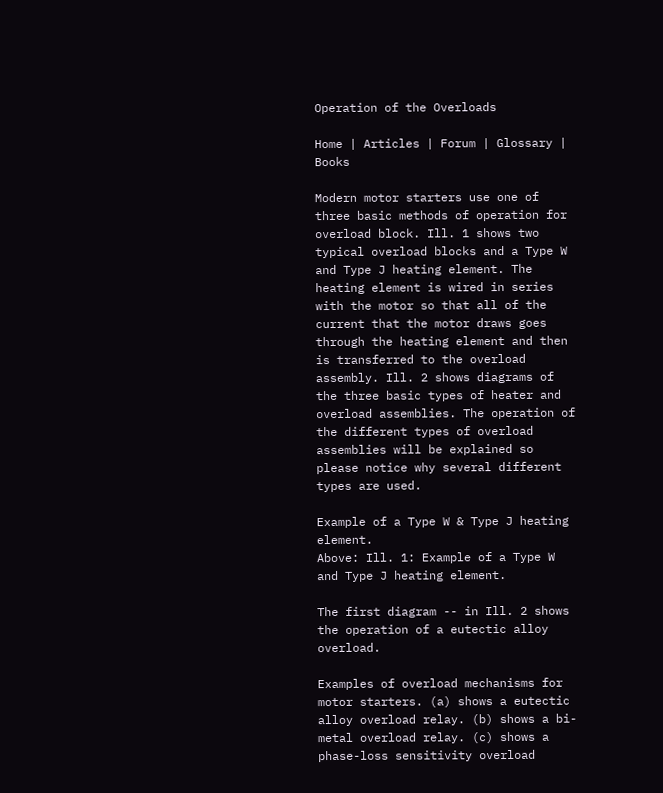Operation of the Overloads

Home | Articles | Forum | Glossary | Books

Modern motor starters use one of three basic methods of operation for overload block. Ill. 1 shows two typical overload blocks and a Type W and Type J heating element. The heating element is wired in series with the motor so that all of the current that the motor draws goes through the heating element and then is transferred to the overload assembly. Ill. 2 shows diagrams of the three basic types of heater and overload assemblies. The operation of the different types of overload assemblies will be explained so please notice why several different types are used.

Example of a Type W & Type J heating element.
Above: Ill. 1: Example of a Type W and Type J heating element.

The first diagram -- in Ill. 2 shows the operation of a eutectic alloy overload.

Examples of overload mechanisms for motor starters. (a) shows a eutectic alloy overload relay. (b) shows a bi-metal overload relay. (c) shows a phase-loss sensitivity overload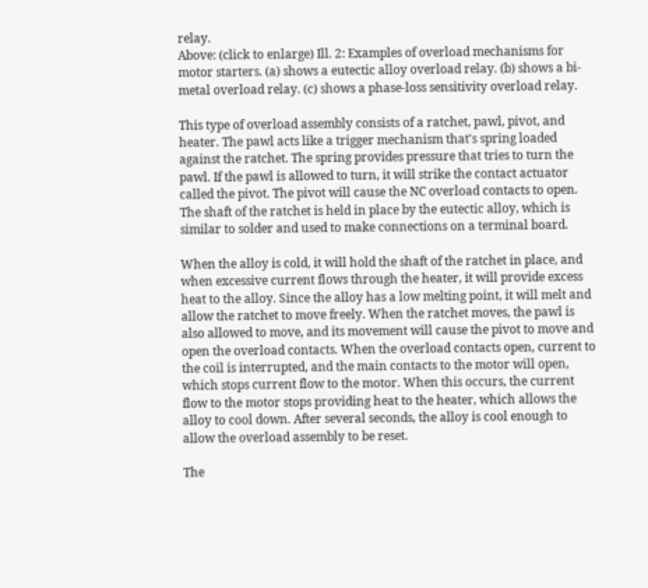relay.
Above: (click to enlarge) Ill. 2: Examples of overload mechanisms for motor starters. (a) shows a eutectic alloy overload relay. (b) shows a bi-metal overload relay. (c) shows a phase-loss sensitivity overload relay.

This type of overload assembly consists of a ratchet, pawl, pivot, and heater. The pawl acts like a trigger mechanism that's spring loaded against the ratchet. The spring provides pressure that tries to turn the pawl. If the pawl is allowed to turn, it will strike the contact actuator called the pivot. The pivot will cause the NC overload contacts to open. The shaft of the ratchet is held in place by the eutectic alloy, which is similar to solder and used to make connections on a terminal board.

When the alloy is cold, it will hold the shaft of the ratchet in place, and when excessive current flows through the heater, it will provide excess heat to the alloy. Since the alloy has a low melting point, it will melt and allow the ratchet to move freely. When the ratchet moves, the pawl is also allowed to move, and its movement will cause the pivot to move and open the overload contacts. When the overload contacts open, current to the coil is interrupted, and the main contacts to the motor will open, which stops current flow to the motor. When this occurs, the current flow to the motor stops providing heat to the heater, which allows the alloy to cool down. After several seconds, the alloy is cool enough to allow the overload assembly to be reset.

The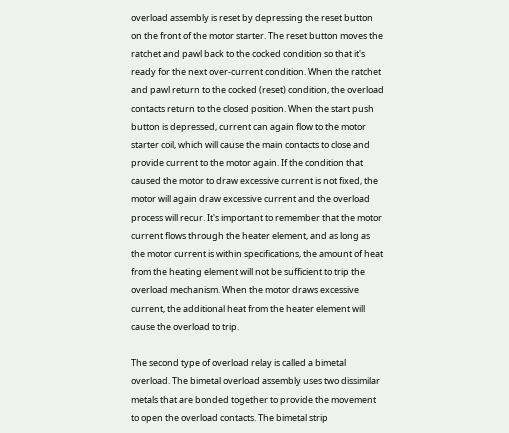overload assembly is reset by depressing the reset button on the front of the motor starter. The reset button moves the ratchet and pawl back to the cocked condition so that it's ready for the next over-current condition. When the ratchet and pawl return to the cocked (reset) condition, the overload contacts return to the closed position. When the start push button is depressed, current can again flow to the motor starter coil, which will cause the main contacts to close and provide current to the motor again. If the condition that caused the motor to draw excessive current is not fixed, the motor will again draw excessive current and the overload process will recur. It's important to remember that the motor current flows through the heater element, and as long as the motor current is within specifications, the amount of heat from the heating element will not be sufficient to trip the overload mechanism. When the motor draws excessive current, the additional heat from the heater element will cause the overload to trip.

The second type of overload relay is called a bimetal overload. The bimetal overload assembly uses two dissimilar metals that are bonded together to provide the movement to open the overload contacts. The bimetal strip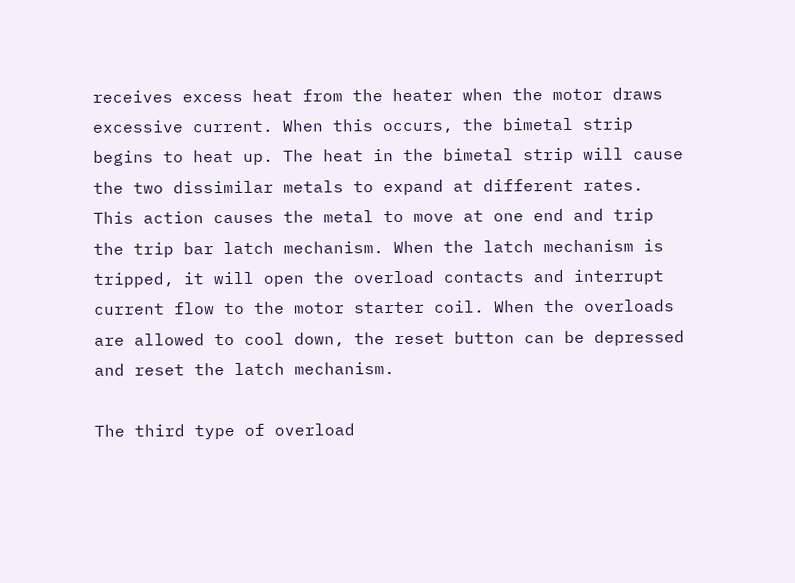receives excess heat from the heater when the motor draws excessive current. When this occurs, the bimetal strip begins to heat up. The heat in the bimetal strip will cause the two dissimilar metals to expand at different rates. This action causes the metal to move at one end and trip the trip bar latch mechanism. When the latch mechanism is tripped, it will open the overload contacts and interrupt current flow to the motor starter coil. When the overloads are allowed to cool down, the reset button can be depressed and reset the latch mechanism.

The third type of overload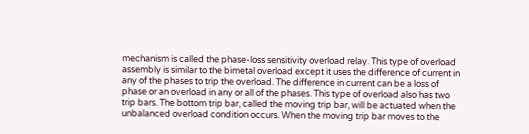mechanism is called the phase-loss sensitivity overload relay. This type of overload assembly is similar to the bimetal overload except it uses the difference of current in any of the phases to trip the overload. The difference in current can be a loss of phase or an overload in any or all of the phases. This type of overload also has two trip bars. The bottom trip bar, called the moving trip bar, will be actuated when the unbalanced overload condition occurs. When the moving trip bar moves to the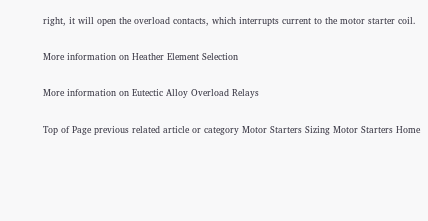right, it will open the overload contacts, which interrupts current to the motor starter coil.

More information on Heather Element Selection

More information on Eutectic Alloy Overload Relays

Top of Page previous related article or category Motor Starters Sizing Motor Starters Home